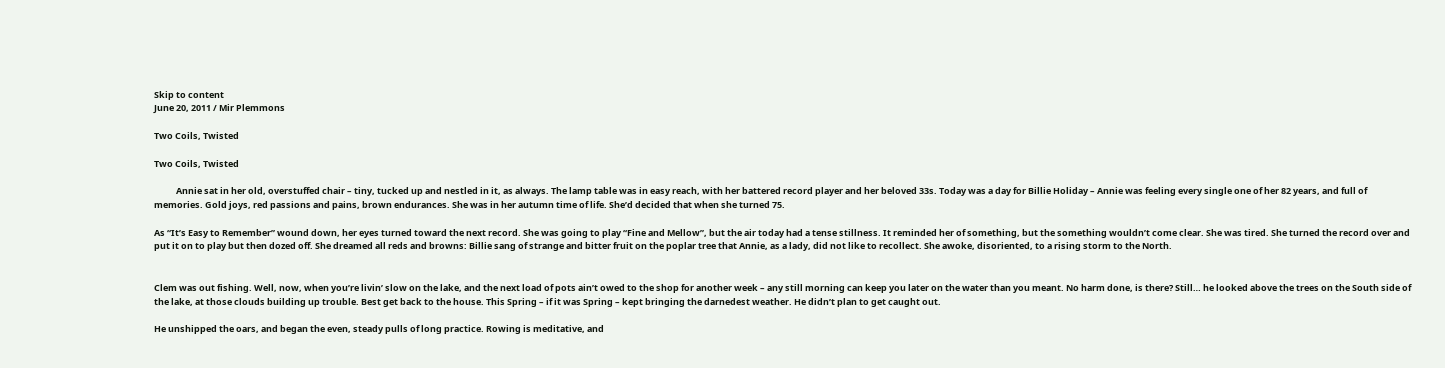Skip to content
June 20, 2011 / Mir Plemmons

Two Coils, Twisted

Two Coils, Twisted

           Annie sat in her old, overstuffed chair – tiny, tucked up and nestled in it, as always. The lamp table was in easy reach, with her battered record player and her beloved 33s. Today was a day for Billie Holiday – Annie was feeling every single one of her 82 years, and full of memories. Gold joys, red passions and pains, brown endurances. She was in her autumn time of life. She’d decided that when she turned 75.

As “It’s Easy to Remember” wound down, her eyes turned toward the next record. She was going to play “Fine and Mellow”, but the air today had a tense stillness. It reminded her of something, but the something wouldn’t come clear. She was tired. She turned the record over and put it on to play but then dozed off. She dreamed all reds and browns: Billie sang of strange and bitter fruit on the poplar tree that Annie, as a lady, did not like to recollect. She awoke, disoriented, to a rising storm to the North.


Clem was out fishing. Well, now, when you’re livin’ slow on the lake, and the next load of pots ain’t owed to the shop for another week – any still morning can keep you later on the water than you meant. No harm done, is there? Still… he looked above the trees on the South side of the lake, at those clouds building up trouble. Best get back to the house. This Spring – if it was Spring – kept bringing the darnedest weather. He didn’t plan to get caught out.

He unshipped the oars, and began the even, steady pulls of long practice. Rowing is meditative, and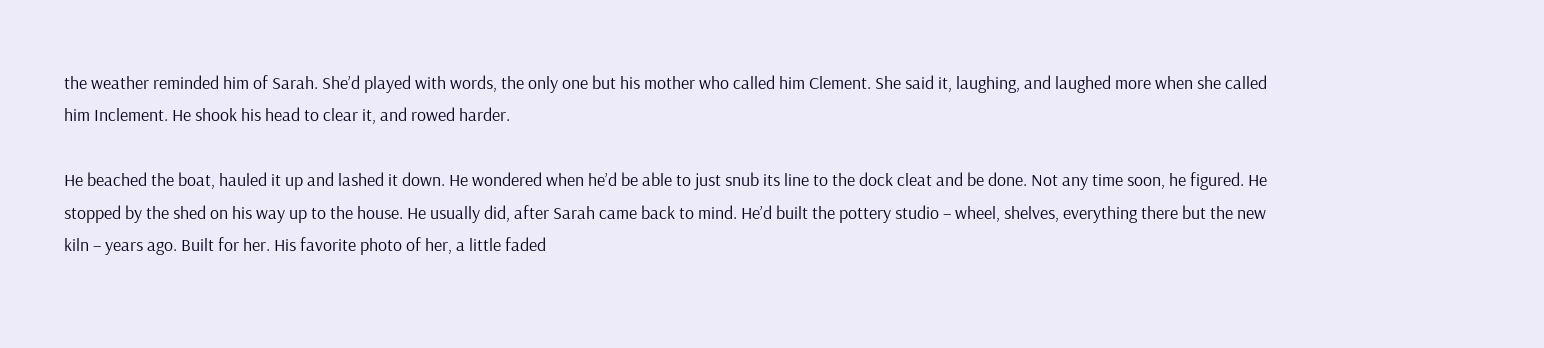the weather reminded him of Sarah. She’d played with words, the only one but his mother who called him Clement. She said it, laughing, and laughed more when she called him Inclement. He shook his head to clear it, and rowed harder.

He beached the boat, hauled it up and lashed it down. He wondered when he’d be able to just snub its line to the dock cleat and be done. Not any time soon, he figured. He stopped by the shed on his way up to the house. He usually did, after Sarah came back to mind. He’d built the pottery studio – wheel, shelves, everything there but the new kiln – years ago. Built for her. His favorite photo of her, a little faded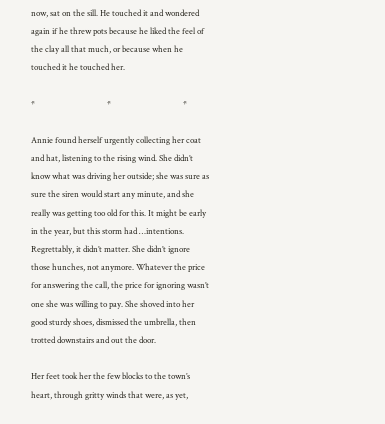now, sat on the sill. He touched it and wondered again if he threw pots because he liked the feel of the clay all that much, or because when he touched it he touched her.

*                                    *                                    *

Annie found herself urgently collecting her coat and hat, listening to the rising wind. She didn’t know what was driving her outside; she was sure as sure the siren would start any minute, and she really was getting too old for this. It might be early in the year, but this storm had …intentions. Regrettably, it didn’t matter. She didn’t ignore those hunches, not anymore. Whatever the price for answering the call, the price for ignoring wasn’t one she was willing to pay. She shoved into her good sturdy shoes, dismissed the umbrella, then trotted downstairs and out the door.

Her feet took her the few blocks to the town’s heart, through gritty winds that were, as yet,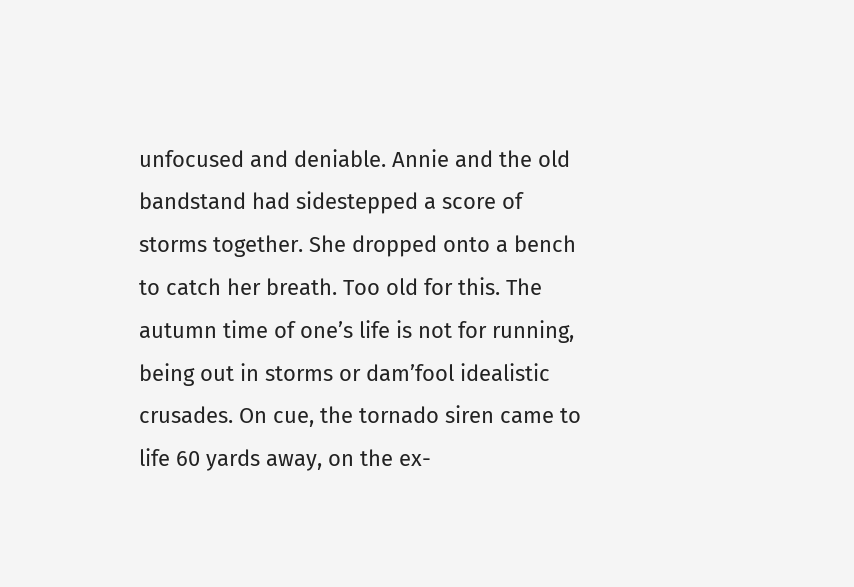unfocused and deniable. Annie and the old bandstand had sidestepped a score of storms together. She dropped onto a bench to catch her breath. Too old for this. The autumn time of one’s life is not for running, being out in storms or dam’fool idealistic crusades. On cue, the tornado siren came to life 60 yards away, on the ex-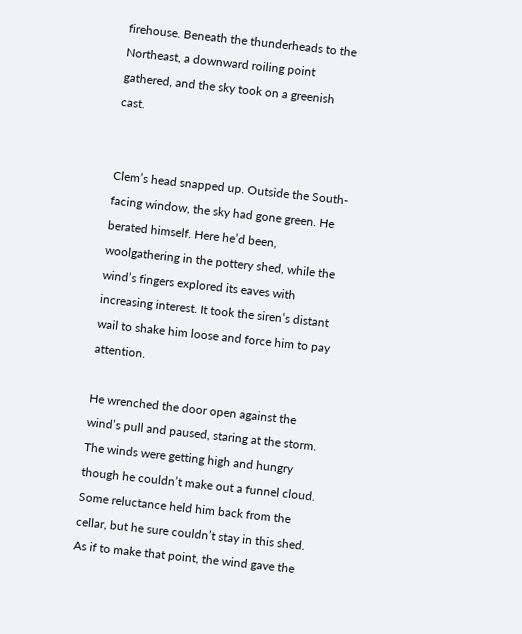firehouse. Beneath the thunderheads to the Northeast, a downward roiling point gathered, and the sky took on a greenish cast.


Clem’s head snapped up. Outside the South-facing window, the sky had gone green. He berated himself. Here he’d been, woolgathering in the pottery shed, while the wind’s fingers explored its eaves with increasing interest. It took the siren’s distant wail to shake him loose and force him to pay attention.

He wrenched the door open against the wind’s pull and paused, staring at the storm. The winds were getting high and hungry though he couldn’t make out a funnel cloud. Some reluctance held him back from the cellar, but he sure couldn’t stay in this shed. As if to make that point, the wind gave the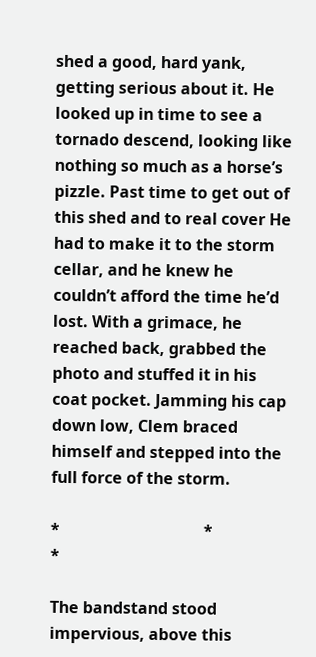shed a good, hard yank, getting serious about it. He looked up in time to see a tornado descend, looking like nothing so much as a horse’s pizzle. Past time to get out of this shed and to real cover He had to make it to the storm cellar, and he knew he couldn’t afford the time he’d lost. With a grimace, he reached back, grabbed the photo and stuffed it in his coat pocket. Jamming his cap down low, Clem braced himself and stepped into the full force of the storm.

*                                    *                                    *

The bandstand stood impervious, above this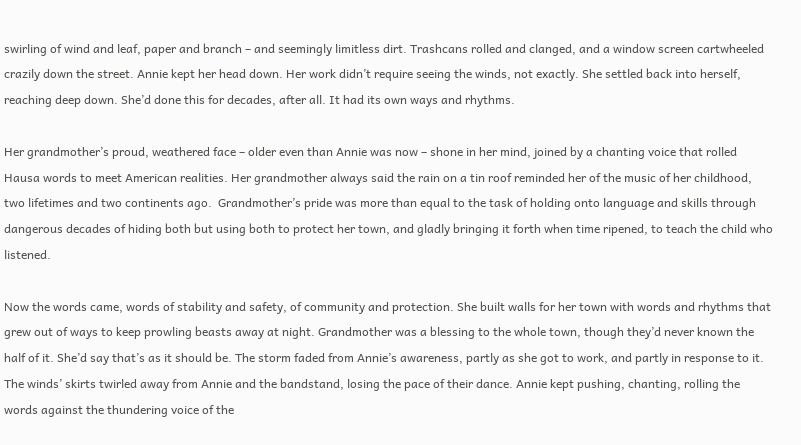swirling of wind and leaf, paper and branch – and seemingly limitless dirt. Trashcans rolled and clanged, and a window screen cartwheeled crazily down the street. Annie kept her head down. Her work didn’t require seeing the winds, not exactly. She settled back into herself, reaching deep down. She’d done this for decades, after all. It had its own ways and rhythms.

Her grandmother’s proud, weathered face – older even than Annie was now – shone in her mind, joined by a chanting voice that rolled Hausa words to meet American realities. Her grandmother always said the rain on a tin roof reminded her of the music of her childhood, two lifetimes and two continents ago.  Grandmother’s pride was more than equal to the task of holding onto language and skills through dangerous decades of hiding both but using both to protect her town, and gladly bringing it forth when time ripened, to teach the child who listened.

Now the words came, words of stability and safety, of community and protection. She built walls for her town with words and rhythms that grew out of ways to keep prowling beasts away at night. Grandmother was a blessing to the whole town, though they’d never known the half of it. She’d say that’s as it should be. The storm faded from Annie’s awareness, partly as she got to work, and partly in response to it. The winds’ skirts twirled away from Annie and the bandstand, losing the pace of their dance. Annie kept pushing, chanting, rolling the words against the thundering voice of the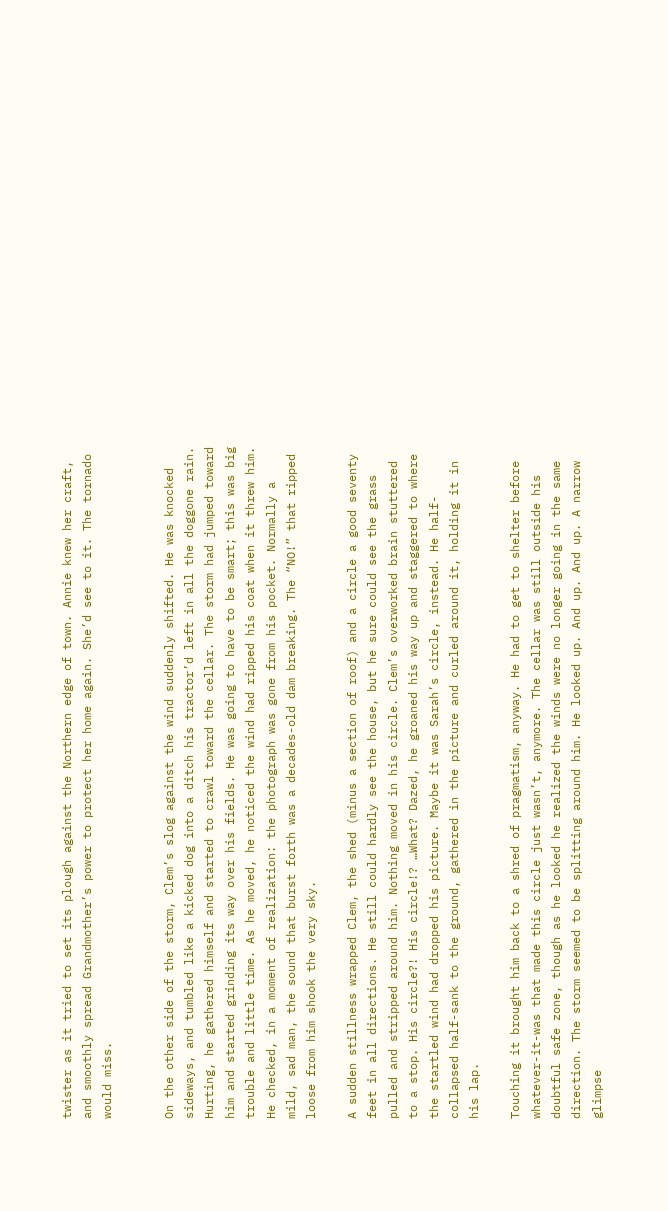twister as it tried to set its plough against the Northern edge of town. Annie knew her craft, and smoothly spread Grandmother’s power to protect her home again. She’d see to it. The tornado would miss.


On the other side of the storm, Clem’s slog against the wind suddenly shifted. He was knocked sideways, and tumbled like a kicked dog into a ditch his tractor’d left in all the doggone rain. Hurting, he gathered himself and started to crawl toward the cellar. The storm had jumped toward him and started grinding its way over his fields. He was going to have to be smart; this was big trouble and little time. As he moved, he noticed the wind had ripped his coat when it threw him. He checked, in a moment of realization: the photograph was gone from his pocket. Normally a mild, sad man, the sound that burst forth was a decades-old dam breaking. The “NO!” that ripped loose from him shook the very sky.

A sudden stillness wrapped Clem, the shed (minus a section of roof) and a circle a good seventy feet in all directions. He still could hardly see the house, but he sure could see the grass pulled and stripped around him. Nothing moved in his circle. Clem’s overworked brain stuttered to a stop. His circle?! His circle!? …What? Dazed, he groaned his way up and staggered to where the startled wind had dropped his picture. Maybe it was Sarah’s circle, instead. He half-collapsed half-sank to the ground, gathered in the picture and curled around it, holding it in his lap.

Touching it brought him back to a shred of pragmatism, anyway. He had to get to shelter before whatever-it-was that made this circle just wasn’t, anymore. The cellar was still outside his doubtful safe zone, though as he looked he realized the winds were no longer going in the same direction. The storm seemed to be splitting around him. He looked up. And up. And up. A narrow glimpse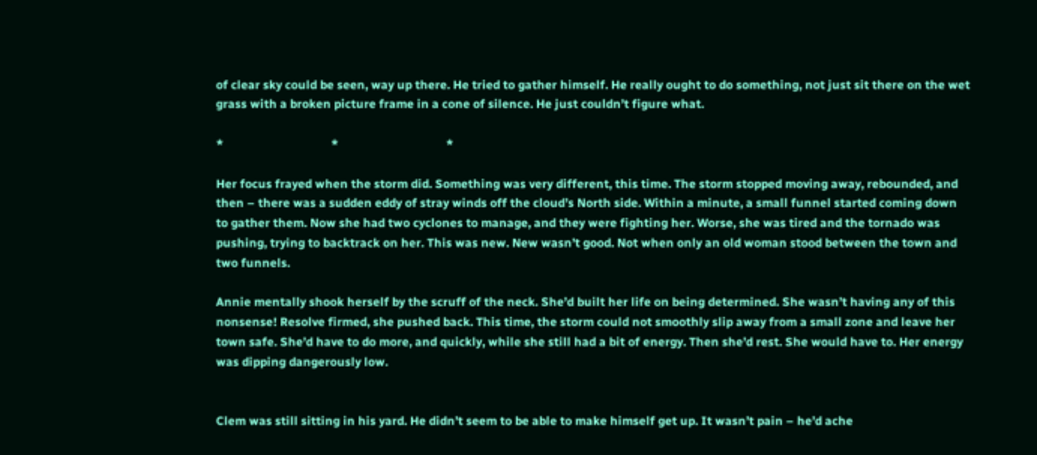of clear sky could be seen, way up there. He tried to gather himself. He really ought to do something, not just sit there on the wet grass with a broken picture frame in a cone of silence. He just couldn’t figure what.

*                                    *                                    *

Her focus frayed when the storm did. Something was very different, this time. The storm stopped moving away, rebounded, and then – there was a sudden eddy of stray winds off the cloud’s North side. Within a minute, a small funnel started coming down to gather them. Now she had two cyclones to manage, and they were fighting her. Worse, she was tired and the tornado was pushing, trying to backtrack on her. This was new. New wasn’t good. Not when only an old woman stood between the town and two funnels.

Annie mentally shook herself by the scruff of the neck. She’d built her life on being determined. She wasn’t having any of this nonsense! Resolve firmed, she pushed back. This time, the storm could not smoothly slip away from a small zone and leave her town safe. She’d have to do more, and quickly, while she still had a bit of energy. Then she’d rest. She would have to. Her energy was dipping dangerously low.


Clem was still sitting in his yard. He didn’t seem to be able to make himself get up. It wasn’t pain – he’d ache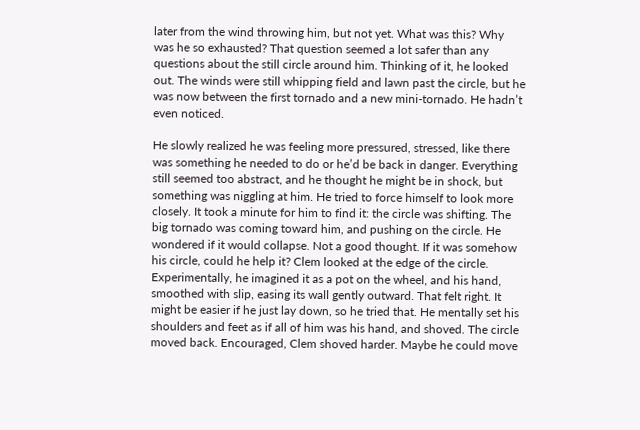later from the wind throwing him, but not yet. What was this? Why was he so exhausted? That question seemed a lot safer than any questions about the still circle around him. Thinking of it, he looked out. The winds were still whipping field and lawn past the circle, but he was now between the first tornado and a new mini-tornado. He hadn’t even noticed.

He slowly realized he was feeling more pressured, stressed, like there was something he needed to do or he’d be back in danger. Everything still seemed too abstract, and he thought he might be in shock, but something was niggling at him. He tried to force himself to look more closely. It took a minute for him to find it: the circle was shifting. The big tornado was coming toward him, and pushing on the circle. He wondered if it would collapse. Not a good thought. If it was somehow his circle, could he help it? Clem looked at the edge of the circle. Experimentally, he imagined it as a pot on the wheel, and his hand, smoothed with slip, easing its wall gently outward. That felt right. It might be easier if he just lay down, so he tried that. He mentally set his shoulders and feet as if all of him was his hand, and shoved. The circle moved back. Encouraged, Clem shoved harder. Maybe he could move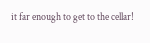it far enough to get to the cellar!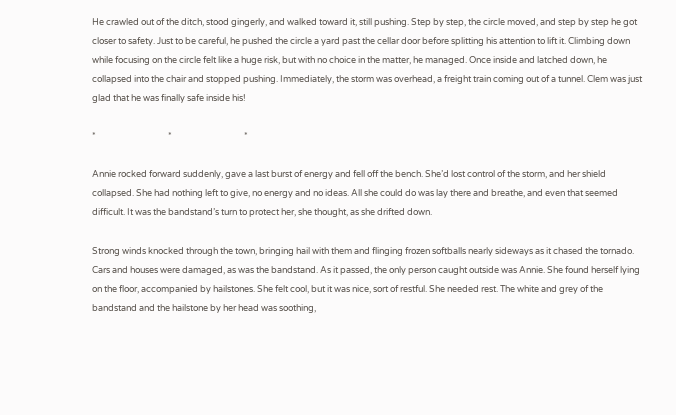He crawled out of the ditch, stood gingerly, and walked toward it, still pushing. Step by step, the circle moved, and step by step he got closer to safety. Just to be careful, he pushed the circle a yard past the cellar door before splitting his attention to lift it. Climbing down while focusing on the circle felt like a huge risk, but with no choice in the matter, he managed. Once inside and latched down, he collapsed into the chair and stopped pushing. Immediately, the storm was overhead, a freight train coming out of a tunnel. Clem was just glad that he was finally safe inside his!

*                                    *                                    *

Annie rocked forward suddenly, gave a last burst of energy and fell off the bench. She’d lost control of the storm, and her shield collapsed. She had nothing left to give, no energy and no ideas. All she could do was lay there and breathe, and even that seemed difficult. It was the bandstand’s turn to protect her, she thought, as she drifted down.

Strong winds knocked through the town, bringing hail with them and flinging frozen softballs nearly sideways as it chased the tornado. Cars and houses were damaged, as was the bandstand. As it passed, the only person caught outside was Annie. She found herself lying on the floor, accompanied by hailstones. She felt cool, but it was nice, sort of restful. She needed rest. The white and grey of the bandstand and the hailstone by her head was soothing,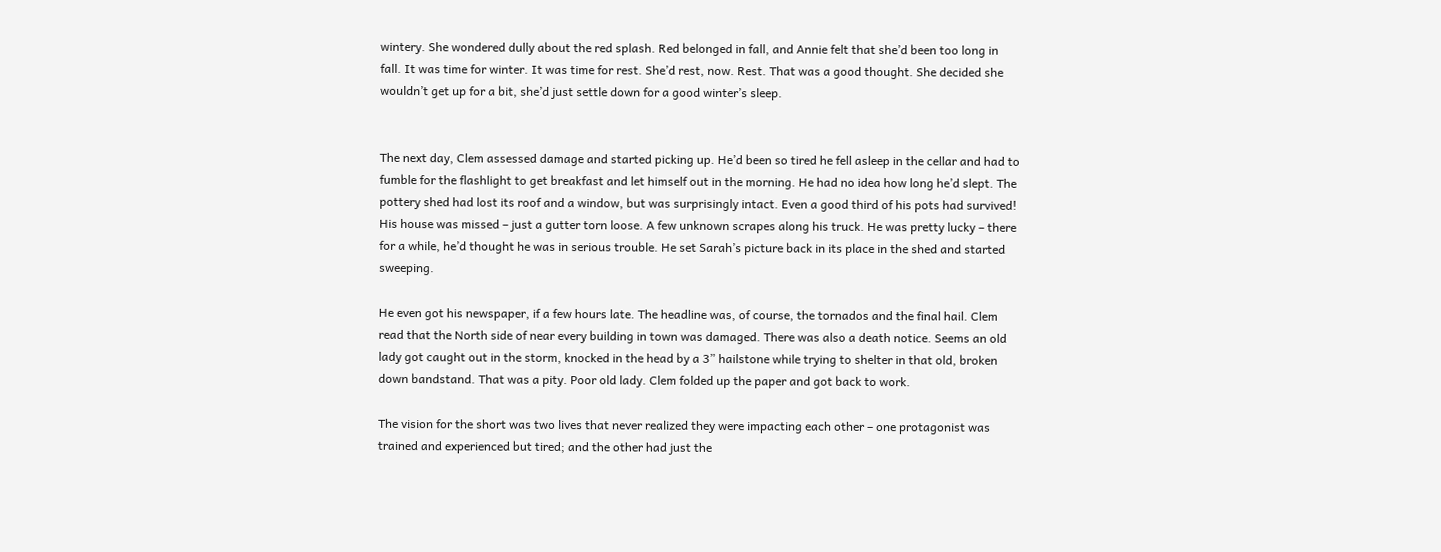wintery. She wondered dully about the red splash. Red belonged in fall, and Annie felt that she’d been too long in fall. It was time for winter. It was time for rest. She’d rest, now. Rest. That was a good thought. She decided she wouldn’t get up for a bit, she’d just settle down for a good winter’s sleep.


The next day, Clem assessed damage and started picking up. He’d been so tired he fell asleep in the cellar and had to fumble for the flashlight to get breakfast and let himself out in the morning. He had no idea how long he’d slept. The pottery shed had lost its roof and a window, but was surprisingly intact. Even a good third of his pots had survived! His house was missed – just a gutter torn loose. A few unknown scrapes along his truck. He was pretty lucky – there for a while, he’d thought he was in serious trouble. He set Sarah’s picture back in its place in the shed and started sweeping.

He even got his newspaper, if a few hours late. The headline was, of course, the tornados and the final hail. Clem read that the North side of near every building in town was damaged. There was also a death notice. Seems an old lady got caught out in the storm, knocked in the head by a 3” hailstone while trying to shelter in that old, broken down bandstand. That was a pity. Poor old lady. Clem folded up the paper and got back to work.

The vision for the short was two lives that never realized they were impacting each other – one protagonist was trained and experienced but tired; and the other had just the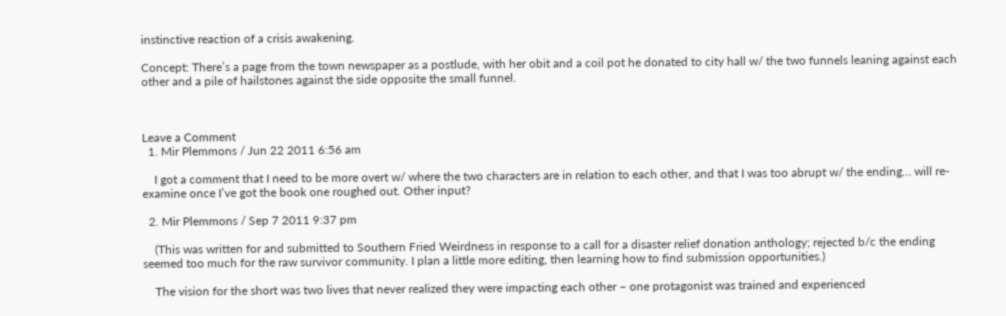instinctive reaction of a crisis awakening.

Concept: There’s a page from the town newspaper as a postlude, with her obit and a coil pot he donated to city hall w/ the two funnels leaning against each other and a pile of hailstones against the side opposite the small funnel.



Leave a Comment
  1. Mir Plemmons / Jun 22 2011 6:56 am

    I got a comment that I need to be more overt w/ where the two characters are in relation to each other, and that I was too abrupt w/ the ending… will re-examine once I’ve got the book one roughed out. Other input?

  2. Mir Plemmons / Sep 7 2011 9:37 pm

    (This was written for and submitted to Southern Fried Weirdness in response to a call for a disaster relief donation anthology; rejected b/c the ending seemed too much for the raw survivor community. I plan a little more editing, then learning how to find submission opportunities.)

    The vision for the short was two lives that never realized they were impacting each other – one protagonist was trained and experienced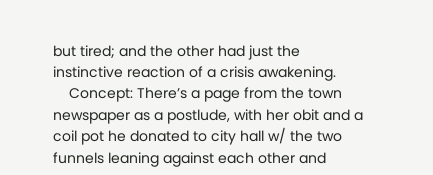but tired; and the other had just the instinctive reaction of a crisis awakening.
    Concept: There’s a page from the town newspaper as a postlude, with her obit and a coil pot he donated to city hall w/ the two funnels leaning against each other and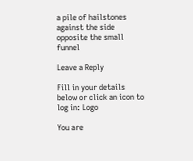a pile of hailstones against the side opposite the small funnel

Leave a Reply

Fill in your details below or click an icon to log in: Logo

You are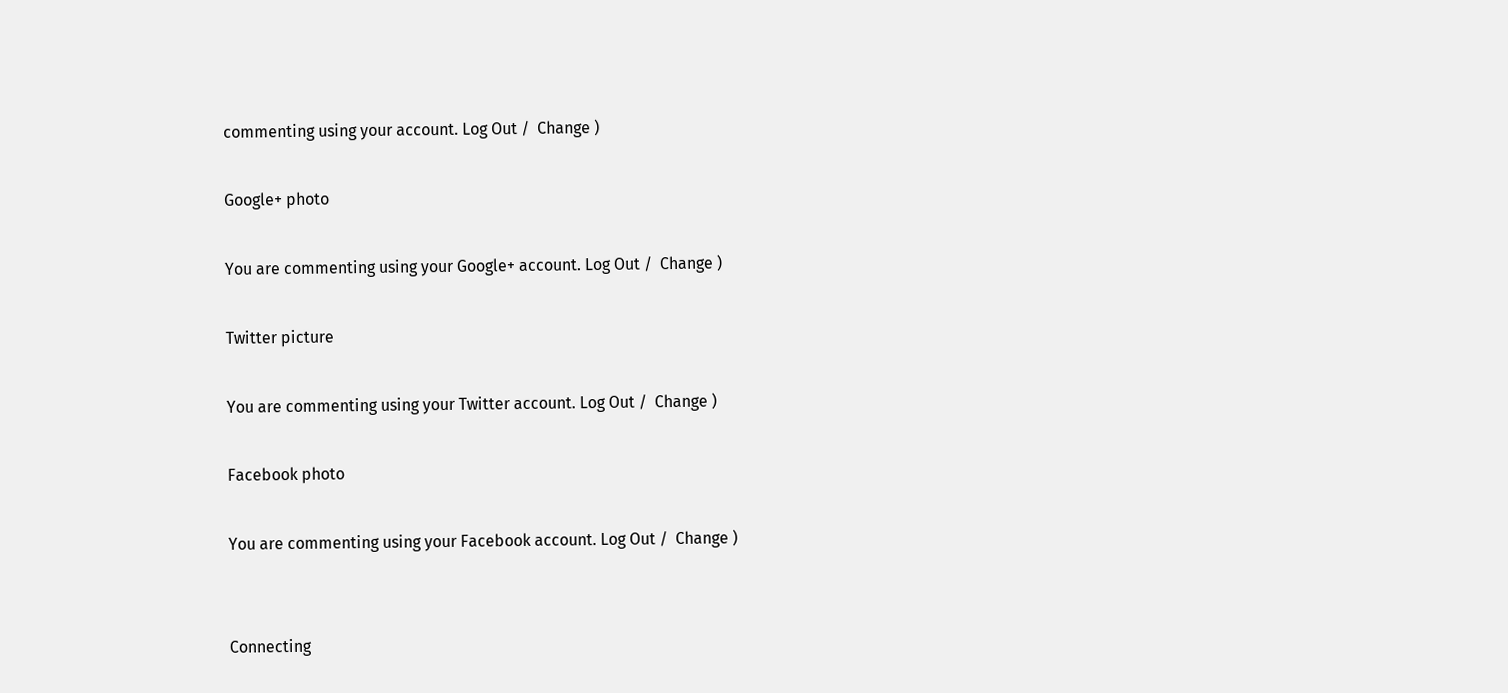commenting using your account. Log Out /  Change )

Google+ photo

You are commenting using your Google+ account. Log Out /  Change )

Twitter picture

You are commenting using your Twitter account. Log Out /  Change )

Facebook photo

You are commenting using your Facebook account. Log Out /  Change )


Connecting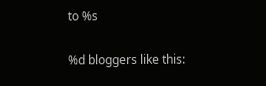to %s

%d bloggers like this: